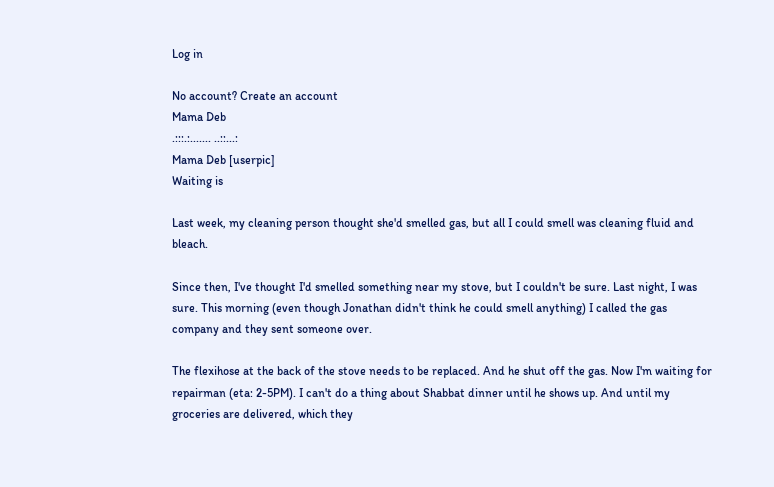Log in

No account? Create an account
Mama Deb
.:::.:....... ..::...:
Mama Deb [userpic]
Waiting is

Last week, my cleaning person thought she'd smelled gas, but all I could smell was cleaning fluid and bleach.

Since then, I've thought I'd smelled something near my stove, but I couldn't be sure. Last night, I was sure. This morning (even though Jonathan didn't think he could smell anything) I called the gas company and they sent someone over.

The flexihose at the back of the stove needs to be replaced. And he shut off the gas. Now I'm waiting for repairman (eta: 2-5PM). I can't do a thing about Shabbat dinner until he shows up. And until my groceries are delivered, which they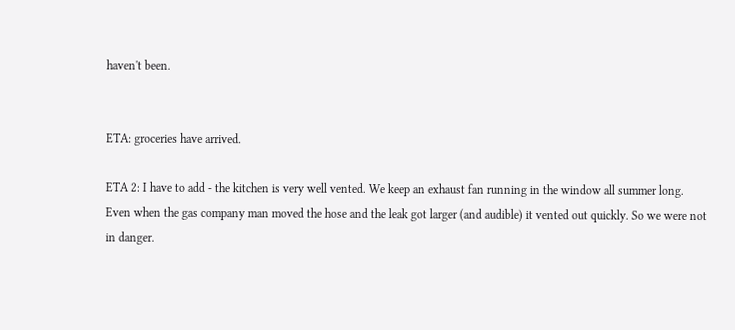haven't been.


ETA: groceries have arrived.

ETA 2: I have to add - the kitchen is very well vented. We keep an exhaust fan running in the window all summer long. Even when the gas company man moved the hose and the leak got larger (and audible) it vented out quickly. So we were not in danger.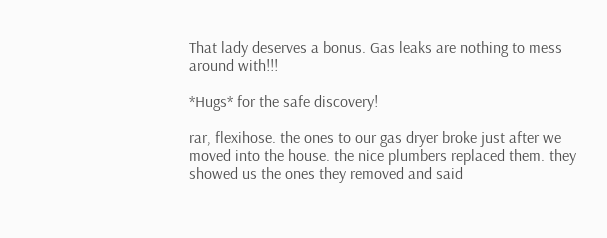That lady deserves a bonus. Gas leaks are nothing to mess around with!!!

*Hugs* for the safe discovery!

rar, flexihose. the ones to our gas dryer broke just after we moved into the house. the nice plumbers replaced them. they showed us the ones they removed and said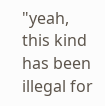"yeah, this kind has been illegal for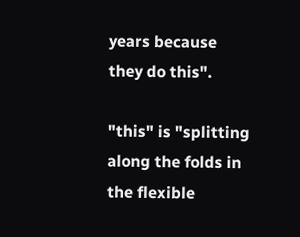years because they do this".

"this" is "splitting along the folds in the flexible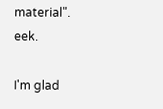material". eek.

I'm glad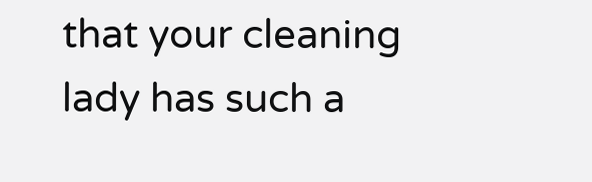that your cleaning lady has such a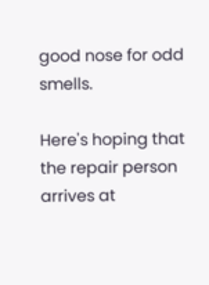good nose for odd smells.

Here's hoping that the repair person arrives at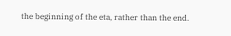the beginning of the eta, rather than the end.